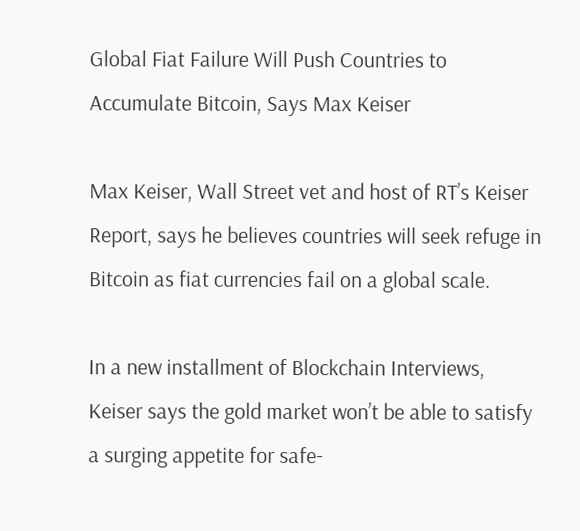Global Fiat Failure Will Push Countries to Accumulate Bitcoin, Says Max Keiser

Max Keiser, Wall Street vet and host of RT’s Keiser Report, says he believes countries will seek refuge in Bitcoin as fiat currencies fail on a global scale.

In a new installment of Blockchain Interviews, Keiser says the gold market won’t be able to satisfy a surging appetite for safe-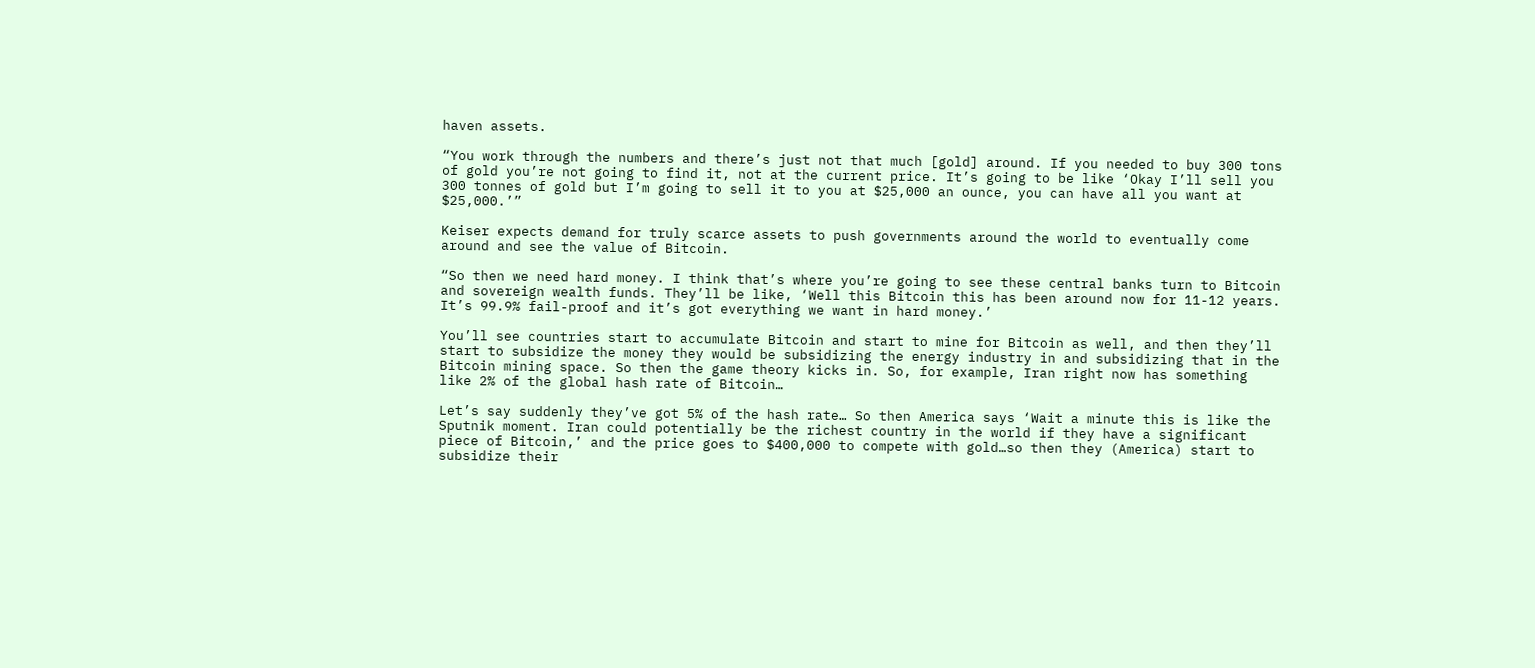haven assets.

“You work through the numbers and there’s just not that much [gold] around. If you needed to buy 300 tons of gold you’re not going to find it, not at the current price. It’s going to be like ‘Okay I’ll sell you 300 tonnes of gold but I’m going to sell it to you at $25,000 an ounce, you can have all you want at $25,000.’”

Keiser expects demand for truly scarce assets to push governments around the world to eventually come around and see the value of Bitcoin.

“So then we need hard money. I think that’s where you’re going to see these central banks turn to Bitcoin and sovereign wealth funds. They’ll be like, ‘Well this Bitcoin this has been around now for 11-12 years. It’s 99.9% fail-proof and it’s got everything we want in hard money.’

You’ll see countries start to accumulate Bitcoin and start to mine for Bitcoin as well, and then they’ll start to subsidize the money they would be subsidizing the energy industry in and subsidizing that in the Bitcoin mining space. So then the game theory kicks in. So, for example, Iran right now has something like 2% of the global hash rate of Bitcoin…

Let’s say suddenly they’ve got 5% of the hash rate… So then America says ‘Wait a minute this is like the Sputnik moment. Iran could potentially be the richest country in the world if they have a significant piece of Bitcoin,’ and the price goes to $400,000 to compete with gold…so then they (America) start to subsidize their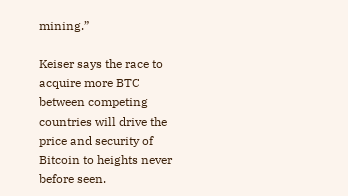mining.”

Keiser says the race to acquire more BTC between competing countries will drive the price and security of Bitcoin to heights never before seen.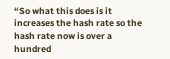“So what this does is it increases the hash rate so the hash rate now is over a hundred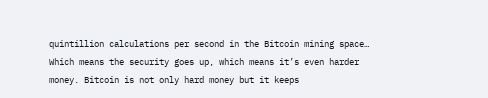quintillion calculations per second in the Bitcoin mining space… Which means the security goes up, which means it’s even harder money. Bitcoin is not only hard money but it keeps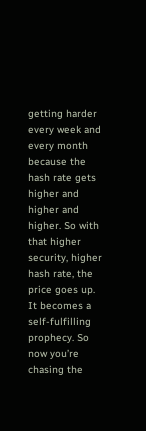getting harder every week and every month because the hash rate gets higher and higher and higher. So with that higher security, higher hash rate, the price goes up. It becomes a self-fulfilling prophecy. So now you’re chasing the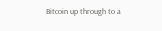Bitcoin up through to a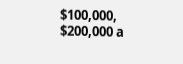$100,000, $200,000 a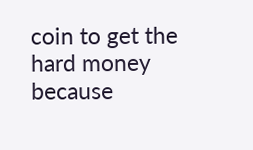coin to get the hard money because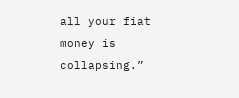all your fiat money is collapsing.”